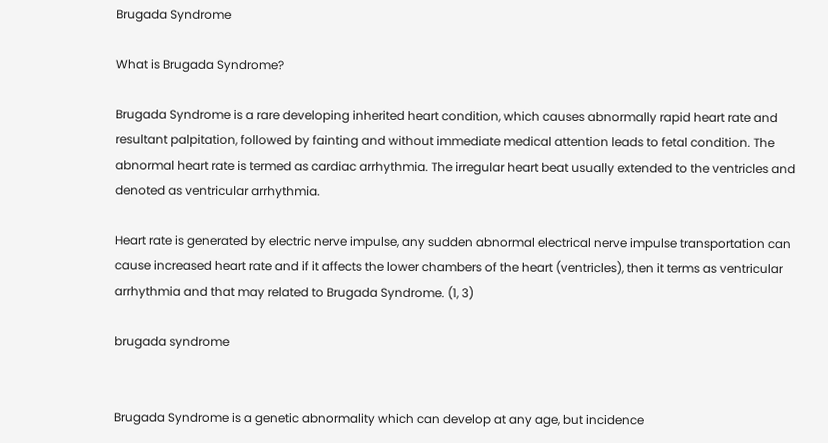Brugada Syndrome

What is Brugada Syndrome?

Brugada Syndrome is a rare developing inherited heart condition, which causes abnormally rapid heart rate and resultant palpitation, followed by fainting and without immediate medical attention leads to fetal condition. The abnormal heart rate is termed as cardiac arrhythmia. The irregular heart beat usually extended to the ventricles and denoted as ventricular arrhythmia.

Heart rate is generated by electric nerve impulse, any sudden abnormal electrical nerve impulse transportation can cause increased heart rate and if it affects the lower chambers of the heart (ventricles), then it terms as ventricular arrhythmia and that may related to Brugada Syndrome. (1, 3)

brugada syndrome


Brugada Syndrome is a genetic abnormality which can develop at any age, but incidence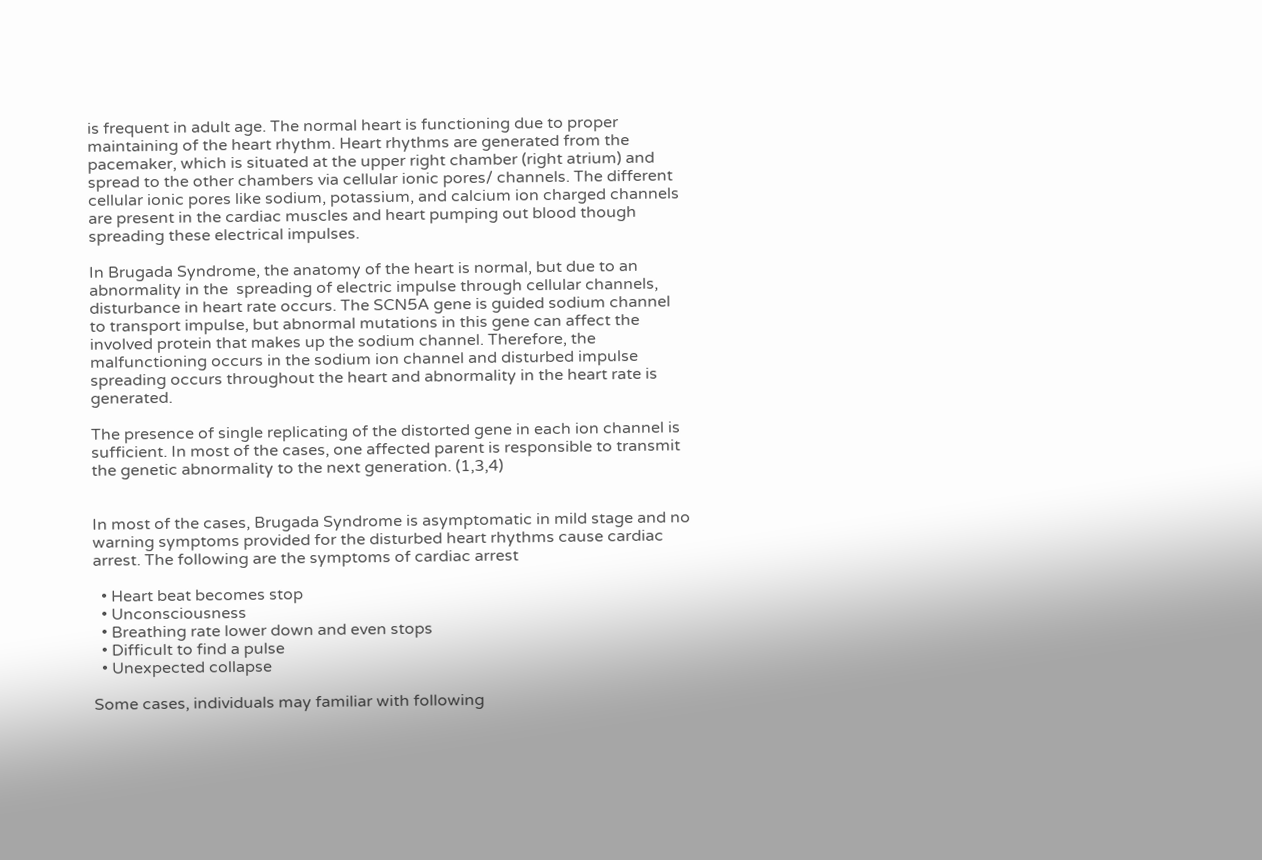is frequent in adult age. The normal heart is functioning due to proper maintaining of the heart rhythm. Heart rhythms are generated from the pacemaker, which is situated at the upper right chamber (right atrium) and spread to the other chambers via cellular ionic pores/ channels. The different cellular ionic pores like sodium, potassium, and calcium ion charged channels are present in the cardiac muscles and heart pumping out blood though spreading these electrical impulses.

In Brugada Syndrome, the anatomy of the heart is normal, but due to an abnormality in the  spreading of electric impulse through cellular channels, disturbance in heart rate occurs. The SCN5A gene is guided sodium channel to transport impulse, but abnormal mutations in this gene can affect the involved protein that makes up the sodium channel. Therefore, the malfunctioning occurs in the sodium ion channel and disturbed impulse spreading occurs throughout the heart and abnormality in the heart rate is generated.

The presence of single replicating of the distorted gene in each ion channel is sufficient. In most of the cases, one affected parent is responsible to transmit the genetic abnormality to the next generation. (1,3,4)


In most of the cases, Brugada Syndrome is asymptomatic in mild stage and no warning symptoms provided for the disturbed heart rhythms cause cardiac arrest. The following are the symptoms of cardiac arrest

  • Heart beat becomes stop
  • Unconsciousness
  • Breathing rate lower down and even stops
  • Difficult to find a pulse
  • Unexpected collapse

Some cases, individuals may familiar with following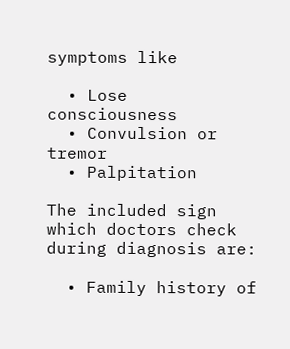symptoms like

  • Lose consciousness
  • Convulsion or tremor
  • Palpitation

The included sign which doctors check during diagnosis are:

  • Family history of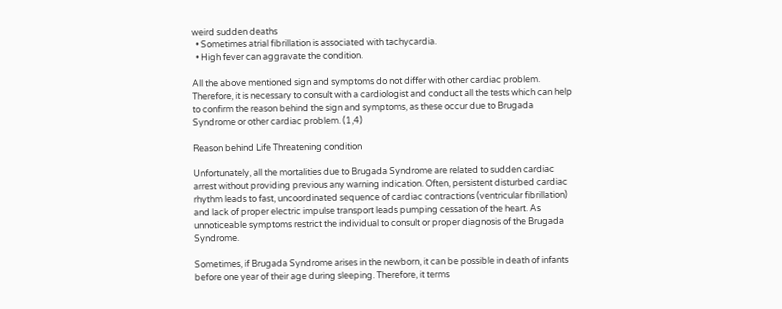weird sudden deaths
  • Sometimes atrial fibrillation is associated with tachycardia.
  • High fever can aggravate the condition.

All the above mentioned sign and symptoms do not differ with other cardiac problem. Therefore, it is necessary to consult with a cardiologist and conduct all the tests which can help to confirm the reason behind the sign and symptoms, as these occur due to Brugada Syndrome or other cardiac problem. (1,4)

Reason behind Life Threatening condition

Unfortunately, all the mortalities due to Brugada Syndrome are related to sudden cardiac arrest without providing previous any warning indication. Often, persistent disturbed cardiac rhythm leads to fast, uncoordinated sequence of cardiac contractions (ventricular fibrillation) and lack of proper electric impulse transport leads pumping cessation of the heart. As unnoticeable symptoms restrict the individual to consult or proper diagnosis of the Brugada Syndrome.

Sometimes, if Brugada Syndrome arises in the newborn, it can be possible in death of infants before one year of their age during sleeping. Therefore, it terms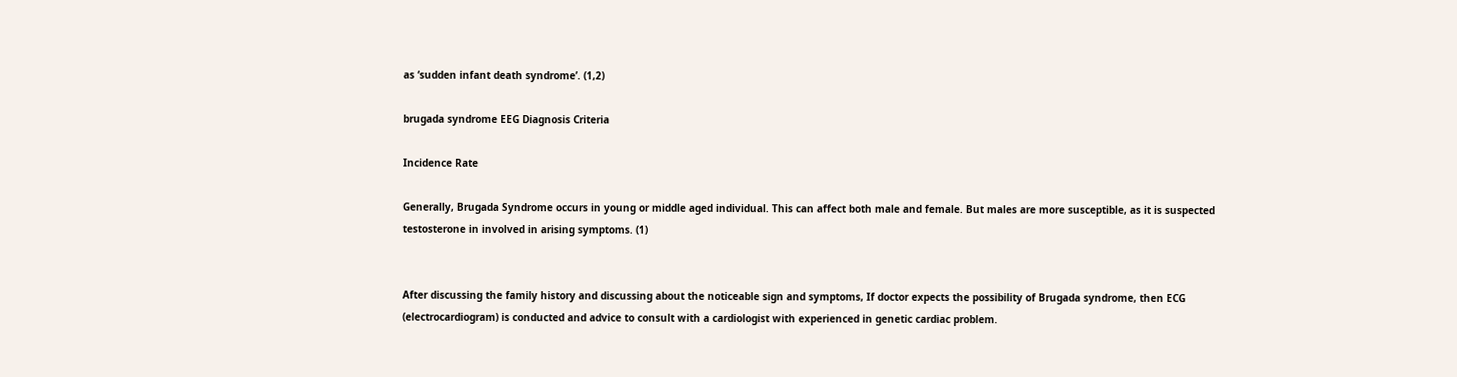as ‘sudden infant death syndrome’. (1,2)

brugada syndrome EEG Diagnosis Criteria

Incidence Rate

Generally, Brugada Syndrome occurs in young or middle aged individual. This can affect both male and female. But males are more susceptible, as it is suspected testosterone in involved in arising symptoms. (1)


After discussing the family history and discussing about the noticeable sign and symptoms, If doctor expects the possibility of Brugada syndrome, then ECG (electrocardiogram) is conducted and advice to consult with a cardiologist with experienced in genetic cardiac problem.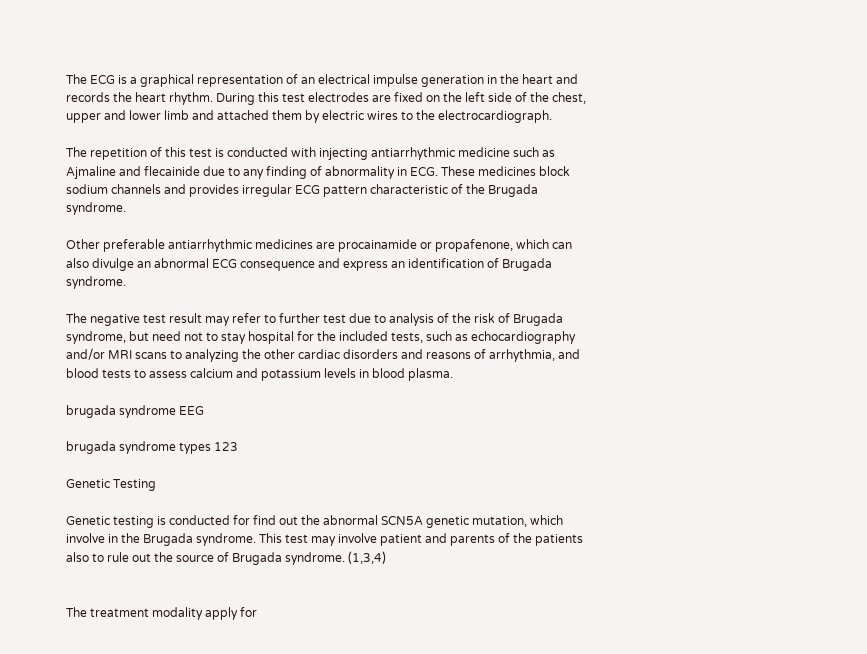The ECG is a graphical representation of an electrical impulse generation in the heart and records the heart rhythm. During this test electrodes are fixed on the left side of the chest, upper and lower limb and attached them by electric wires to the electrocardiograph.

The repetition of this test is conducted with injecting antiarrhythmic medicine such as Ajmaline and flecainide due to any finding of abnormality in ECG. These medicines block sodium channels and provides irregular ECG pattern characteristic of the Brugada syndrome.

Other preferable antiarrhythmic medicines are procainamide or propafenone, which can also divulge an abnormal ECG consequence and express an identification of Brugada syndrome.

The negative test result may refer to further test due to analysis of the risk of Brugada syndrome, but need not to stay hospital for the included tests, such as echocardiography and/or MRI scans to analyzing the other cardiac disorders and reasons of arrhythmia, and blood tests to assess calcium and potassium levels in blood plasma.

brugada syndrome EEG

brugada syndrome types 123

Genetic Testing

Genetic testing is conducted for find out the abnormal SCN5A genetic mutation, which involve in the Brugada syndrome. This test may involve patient and parents of the patients also to rule out the source of Brugada syndrome. (1,3,4)


The treatment modality apply for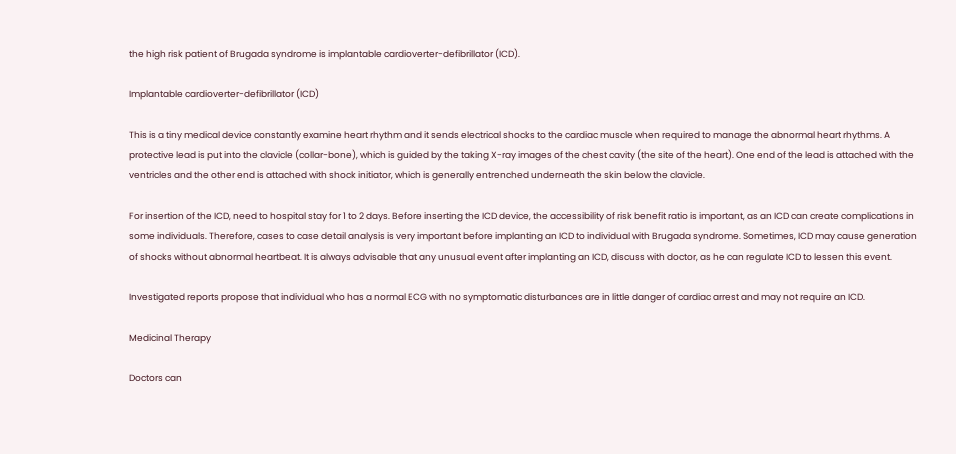the high risk patient of Brugada syndrome is implantable cardioverter-defibrillator (ICD).

Implantable cardioverter-defibrillator (ICD)

This is a tiny medical device constantly examine heart rhythm and it sends electrical shocks to the cardiac muscle when required to manage the abnormal heart rhythms. A protective lead is put into the clavicle (collar-bone), which is guided by the taking X-ray images of the chest cavity (the site of the heart). One end of the lead is attached with the ventricles and the other end is attached with shock initiator, which is generally entrenched underneath the skin below the clavicle.

For insertion of the ICD, need to hospital stay for 1 to 2 days. Before inserting the ICD device, the accessibility of risk benefit ratio is important, as an ICD can create complications in some individuals. Therefore, cases to case detail analysis is very important before implanting an ICD to individual with Brugada syndrome. Sometimes, ICD may cause generation of shocks without abnormal heartbeat. It is always advisable that any unusual event after implanting an ICD, discuss with doctor, as he can regulate ICD to lessen this event.

Investigated reports propose that individual who has a normal ECG with no symptomatic disturbances are in little danger of cardiac arrest and may not require an ICD.

Medicinal Therapy

Doctors can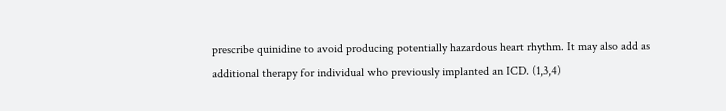prescribe quinidine to avoid producing potentially hazardous heart rhythm. It may also add as additional therapy for individual who previously implanted an ICD. (1,3,4)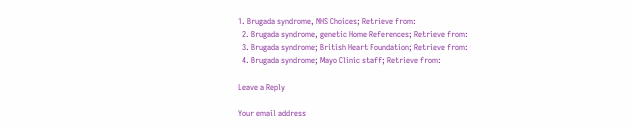1. Brugada syndrome, NHS Choices; Retrieve from:
  2. Brugada syndrome, genetic Home References; Retrieve from:
  3. Brugada syndrome; British Heart Foundation; Retrieve from:
  4. Brugada syndrome; Mayo Clinic staff; Retrieve from:

Leave a Reply

Your email address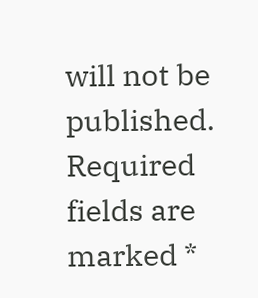will not be published. Required fields are marked *